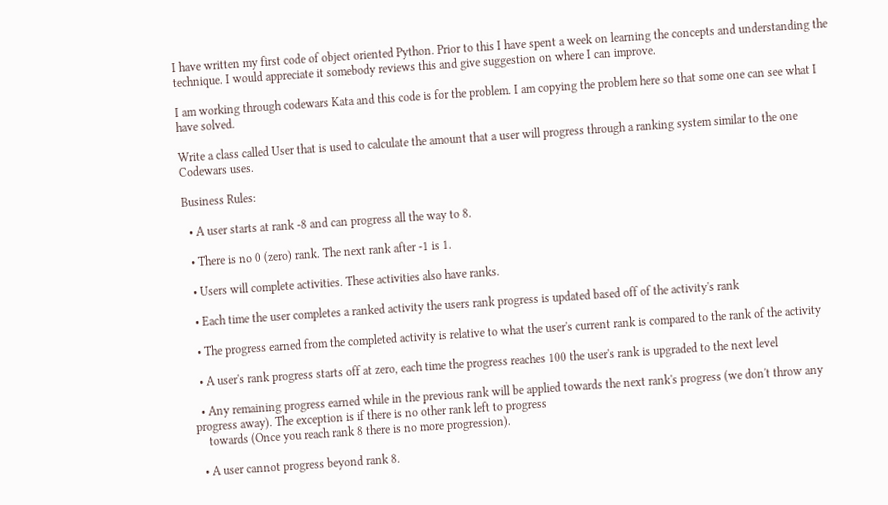I have written my first code of object oriented Python. Prior to this I have spent a week on learning the concepts and understanding the technique. I would appreciate it somebody reviews this and give suggestion on where I can improve.

I am working through codewars Kata and this code is for the problem. I am copying the problem here so that some one can see what I have solved.

Write a class called User that is used to calculate the amount that a user will progress through a ranking system similar to the one Codewars uses.

Business Rules:

  • A user starts at rank -8 and can progress all the way to 8.

  • There is no 0 (zero) rank. The next rank after -1 is 1.

  • Users will complete activities. These activities also have ranks.

  • Each time the user completes a ranked activity the users rank progress is updated based off of the activity's rank

  • The progress earned from the completed activity is relative to what the user's current rank is compared to the rank of the activity

  • A user's rank progress starts off at zero, each time the progress reaches 100 the user's rank is upgraded to the next level

  • Any remaining progress earned while in the previous rank will be applied towards the next rank's progress (we don't throw any progress away). The exception is if there is no other rank left to progress
    towards (Once you reach rank 8 there is no more progression).

  • A user cannot progress beyond rank 8.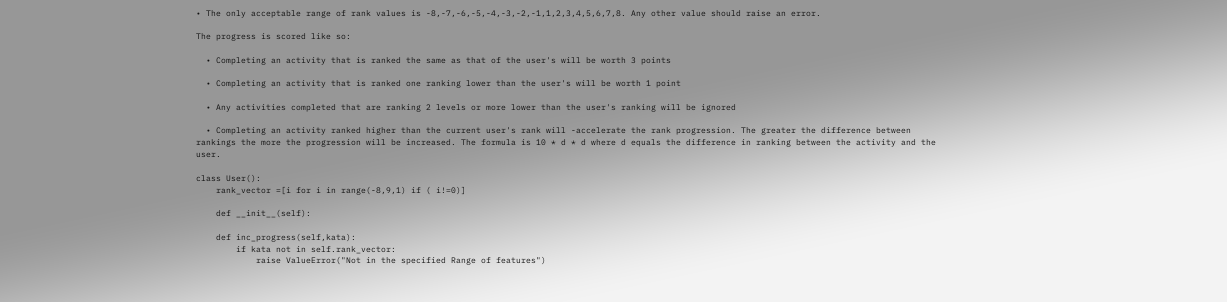• The only acceptable range of rank values is -8,-7,-6,-5,-4,-3,-2,-1,1,2,3,4,5,6,7,8. Any other value should raise an error.

The progress is scored like so:

  • Completing an activity that is ranked the same as that of the user's will be worth 3 points

  • Completing an activity that is ranked one ranking lower than the user's will be worth 1 point

  • Any activities completed that are ranking 2 levels or more lower than the user's ranking will be ignored

  • Completing an activity ranked higher than the current user's rank will -accelerate the rank progression. The greater the difference between rankings the more the progression will be increased. The formula is 10 * d * d where d equals the difference in ranking between the activity and the user.

class User():
    rank_vector =[i for i in range(-8,9,1) if ( i!=0)]

    def __init__(self):

    def inc_progress(self,kata):
        if kata not in self.rank_vector:
            raise ValueError("Not in the specified Range of features")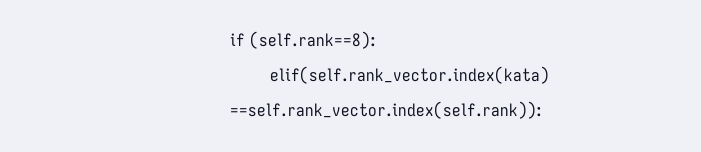if (self.rank==8):
        elif(self.rank_vector.index(kata) ==self.rank_vector.index(self.rank)):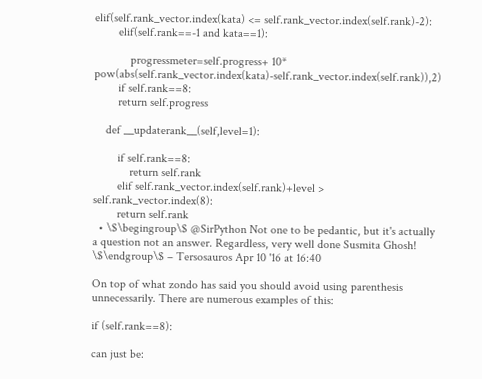elif(self.rank_vector.index(kata) <= self.rank_vector.index(self.rank)-2):
        elif(self.rank==-1 and kata==1):

            progressmeter=self.progress+ 10* pow(abs(self.rank_vector.index(kata)-self.rank_vector.index(self.rank)),2)
        if self.rank==8:
        return self.progress

    def __updaterank__(self,level=1):

        if self.rank==8:
            return self.rank
        elif self.rank_vector.index(self.rank)+level > self.rank_vector.index(8):
        return self.rank
  • \$\begingroup\$ @SirPython Not one to be pedantic, but it's actually a question not an answer. Regardless, very well done Susmita Ghosh! \$\endgroup\$ – Tersosauros Apr 10 '16 at 16:40

On top of what zondo has said you should avoid using parenthesis unnecessarily. There are numerous examples of this:

if (self.rank==8):

can just be: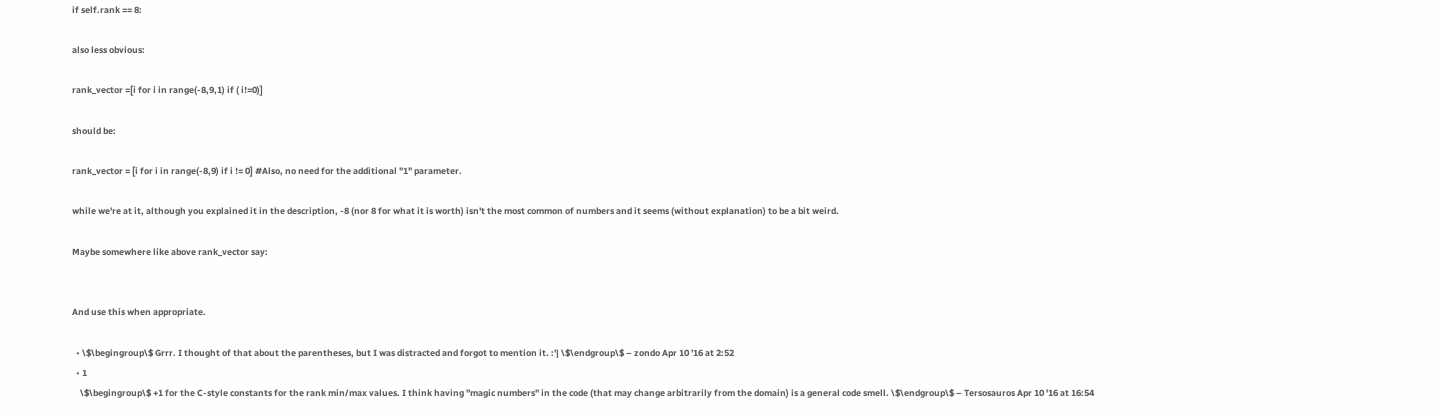if self.rank == 8:

also less obvious:

rank_vector =[i for i in range(-8,9,1) if ( i!=0)]

should be:

rank_vector = [i for i in range(-8,9) if i != 0] #Also, no need for the additional "1" parameter.

while we're at it, although you explained it in the description, -8 (nor 8 for what it is worth) isn't the most common of numbers and it seems (without explanation) to be a bit weird.

Maybe somewhere like above rank_vector say:


And use this when appropriate.

  • \$\begingroup\$ Grrr. I thought of that about the parentheses, but I was distracted and forgot to mention it. :'| \$\endgroup\$ – zondo Apr 10 '16 at 2:52
  • 1
    \$\begingroup\$ +1 for the C-style constants for the rank min/max values. I think having "magic numbers" in the code (that may change arbitrarily from the domain) is a general code smell. \$\endgroup\$ – Tersosauros Apr 10 '16 at 16:54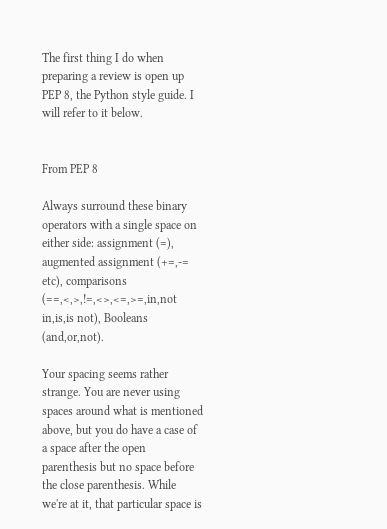The first thing I do when preparing a review is open up PEP 8, the Python style guide. I will refer to it below.


From PEP 8

Always surround these binary operators with a single space on either side: assignment (=), augmented assignment (+=,-= etc), comparisons (==,<,>,!=,<>,<=,>=,in,not in,is,is not), Booleans (and,or,not).

Your spacing seems rather strange. You are never using spaces around what is mentioned above, but you do have a case of a space after the open parenthesis but no space before the close parenthesis. While we're at it, that particular space is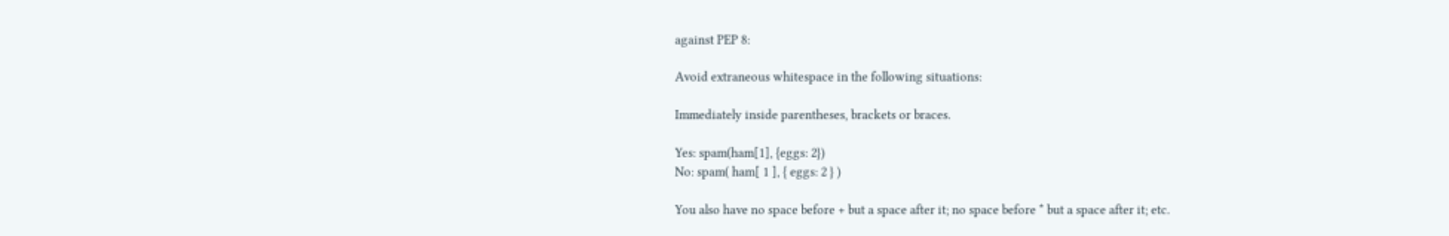against PEP 8:

Avoid extraneous whitespace in the following situations:

Immediately inside parentheses, brackets or braces.

Yes: spam(ham[1], {eggs: 2})
No: spam( ham[ 1 ], { eggs: 2 } )

You also have no space before + but a space after it; no space before * but a space after it; etc.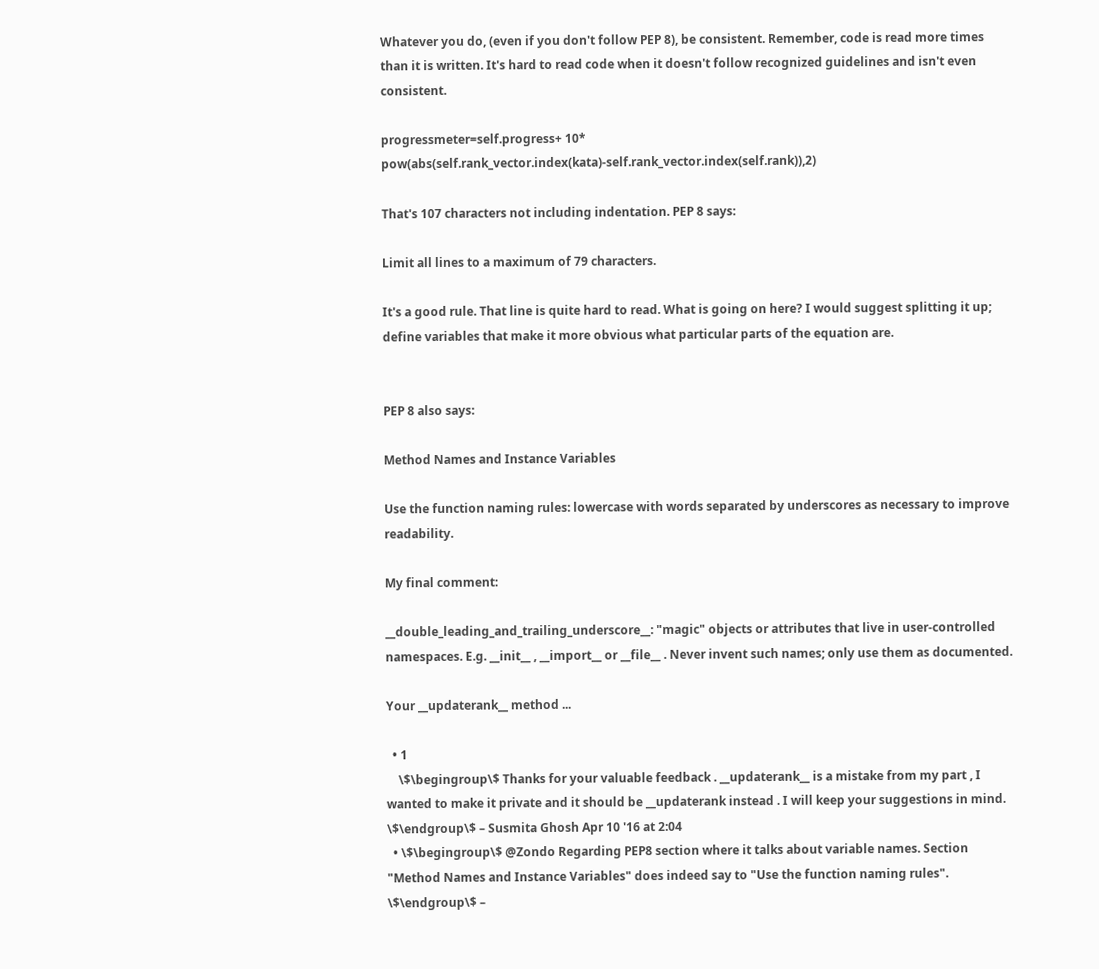Whatever you do, (even if you don't follow PEP 8), be consistent. Remember, code is read more times than it is written. It's hard to read code when it doesn't follow recognized guidelines and isn't even consistent.

progressmeter=self.progress+ 10* pow(abs(self.rank_vector.index(kata)-self.rank_vector.index(self.rank)),2)

That's 107 characters not including indentation. PEP 8 says:

Limit all lines to a maximum of 79 characters.

It's a good rule. That line is quite hard to read. What is going on here? I would suggest splitting it up; define variables that make it more obvious what particular parts of the equation are.


PEP 8 also says:

Method Names and Instance Variables

Use the function naming rules: lowercase with words separated by underscores as necessary to improve readability.

My final comment:

__double_leading_and_trailing_underscore__: "magic" objects or attributes that live in user-controlled namespaces. E.g. __init__ , __import__ or __file__ . Never invent such names; only use them as documented.

Your __updaterank__ method ...

  • 1
    \$\begingroup\$ Thanks for your valuable feedback . __updaterank__ is a mistake from my part , I wanted to make it private and it should be __updaterank instead . I will keep your suggestions in mind. \$\endgroup\$ – Susmita Ghosh Apr 10 '16 at 2:04
  • \$\begingroup\$ @Zondo Regarding PEP8 section where it talks about variable names. Section "Method Names and Instance Variables" does indeed say to "Use the function naming rules". \$\endgroup\$ –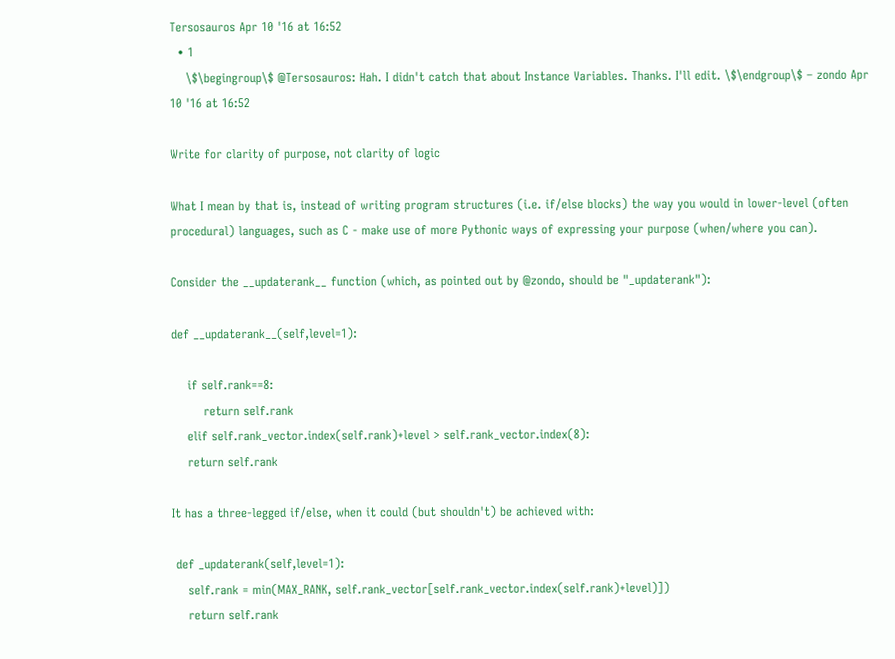Tersosauros Apr 10 '16 at 16:52
  • 1
    \$\begingroup\$ @Tersosauros: Hah. I didn't catch that about Instance Variables. Thanks. I'll edit. \$\endgroup\$ – zondo Apr 10 '16 at 16:52

Write for clarity of purpose, not clarity of logic

What I mean by that is, instead of writing program structures (i.e. if/else blocks) the way you would in lower-level (often procedural) languages, such as C - make use of more Pythonic ways of expressing your purpose (when/where you can).

Consider the __updaterank__ function (which, as pointed out by @zondo, should be "_updaterank"):

def __updaterank__(self,level=1):

    if self.rank==8:
        return self.rank
    elif self.rank_vector.index(self.rank)+level > self.rank_vector.index(8):
    return self.rank

It has a three-legged if/else, when it could (but shouldn't) be achieved with:

 def _updaterank(self,level=1):
    self.rank = min(MAX_RANK, self.rank_vector[self.rank_vector.index(self.rank)+level)])
    return self.rank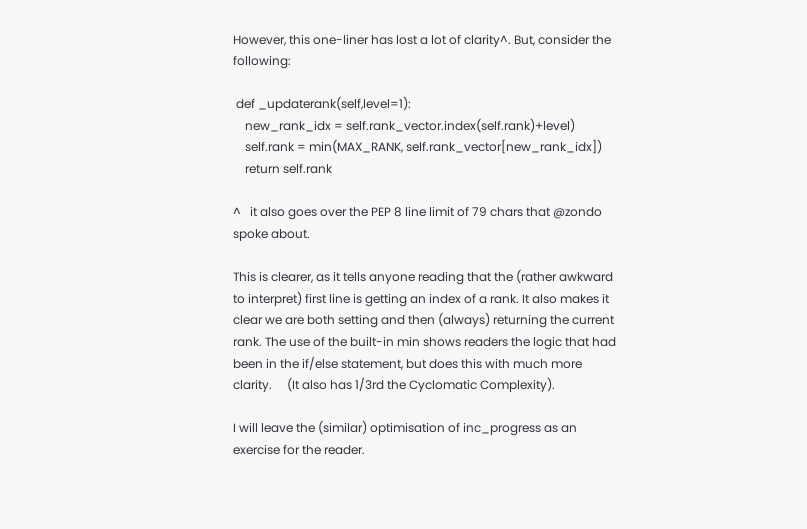However, this one-liner has lost a lot of clarity^. But, consider the following:

 def _updaterank(self,level=1):
    new_rank_idx = self.rank_vector.index(self.rank)+level)
    self.rank = min(MAX_RANK, self.rank_vector[new_rank_idx])
    return self.rank

^   it also goes over the PEP 8 line limit of 79 chars that @zondo spoke about.

This is clearer, as it tells anyone reading that the (rather awkward to interpret) first line is getting an index of a rank. It also makes it clear we are both setting and then (always) returning the current rank. The use of the built-in min shows readers the logic that had been in the if/else statement, but does this with much more clarity.     (It also has 1/3rd the Cyclomatic Complexity).

I will leave the (similar) optimisation of inc_progress as an exercise for the reader.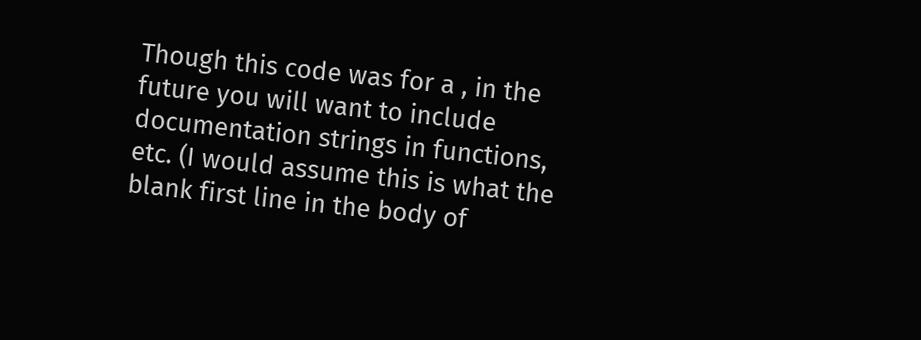Though this code was for a , in the future you will want to include documentation strings in functions, etc. (I would assume this is what the blank first line in the body of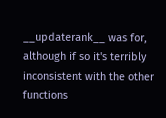__updaterank__ was for, although if so it's terribly inconsistent with the other functions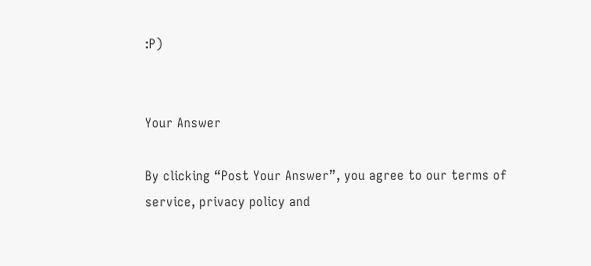:P)


Your Answer

By clicking “Post Your Answer”, you agree to our terms of service, privacy policy and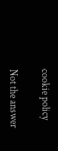cookie policy

Not the answer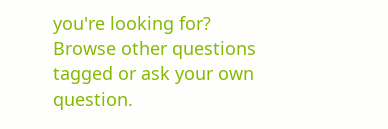you're looking for? Browse other questions tagged or ask your own question.